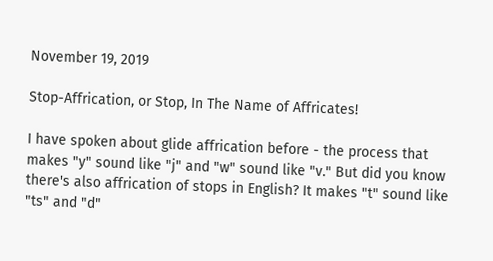November 19, 2019

Stop-Affrication, or Stop, In The Name of Affricates!

I have spoken about glide affrication before - the process that makes "y" sound like "j" and "w" sound like "v." But did you know there's also affrication of stops in English? It makes "t" sound like "ts" and "d"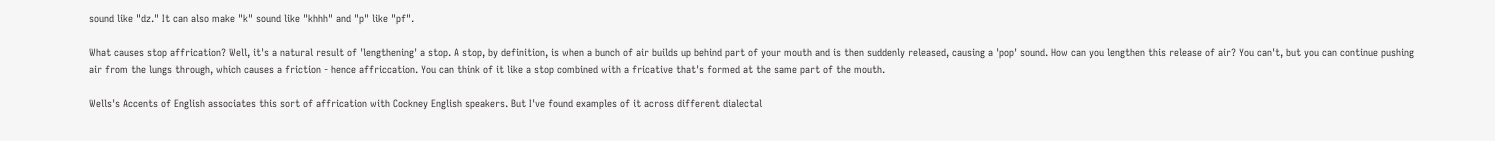sound like "dz." It can also make "k" sound like "khhh" and "p" like "pf".

What causes stop affrication? Well, it's a natural result of 'lengthening' a stop. A stop, by definition, is when a bunch of air builds up behind part of your mouth and is then suddenly released, causing a 'pop' sound. How can you lengthen this release of air? You can't, but you can continue pushing air from the lungs through, which causes a friction - hence affriccation. You can think of it like a stop combined with a fricative that's formed at the same part of the mouth.

Wells's Accents of English associates this sort of affrication with Cockney English speakers. But I've found examples of it across different dialectal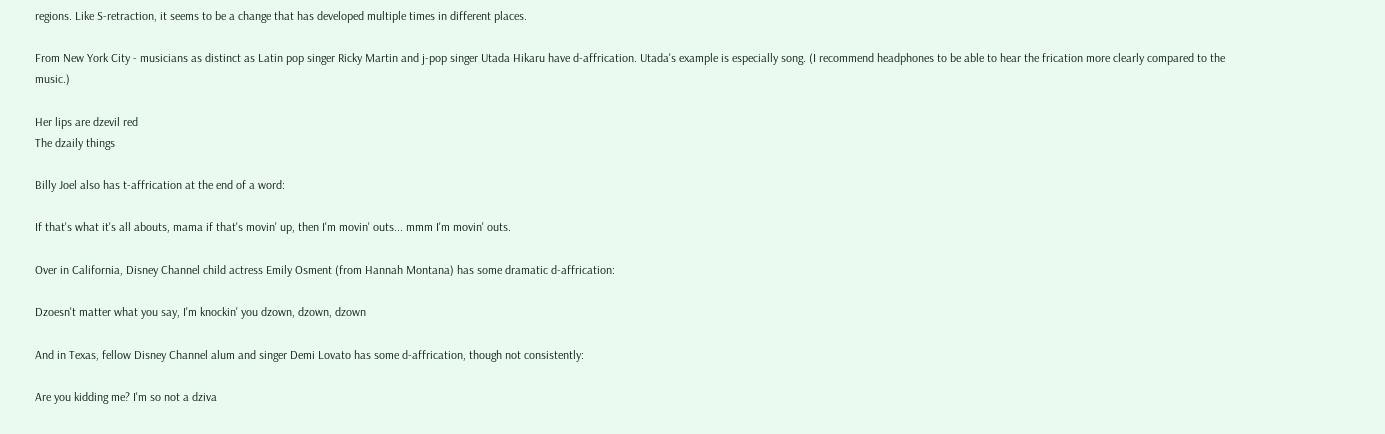regions. Like S-retraction, it seems to be a change that has developed multiple times in different places.

From New York City - musicians as distinct as Latin pop singer Ricky Martin and j-pop singer Utada Hikaru have d-affrication. Utada's example is especially song. (I recommend headphones to be able to hear the frication more clearly compared to the music.)

Her lips are dzevil red
The dzaily things

Billy Joel also has t-affrication at the end of a word:

If that's what it's all abouts, mama if that's movin' up, then I'm movin' outs... mmm I'm movin' outs.

Over in California, Disney Channel child actress Emily Osment (from Hannah Montana) has some dramatic d-affrication:

Dzoesn't matter what you say, I'm knockin' you dzown, dzown, dzown

And in Texas, fellow Disney Channel alum and singer Demi Lovato has some d-affrication, though not consistently:

Are you kidding me? I'm so not a dziva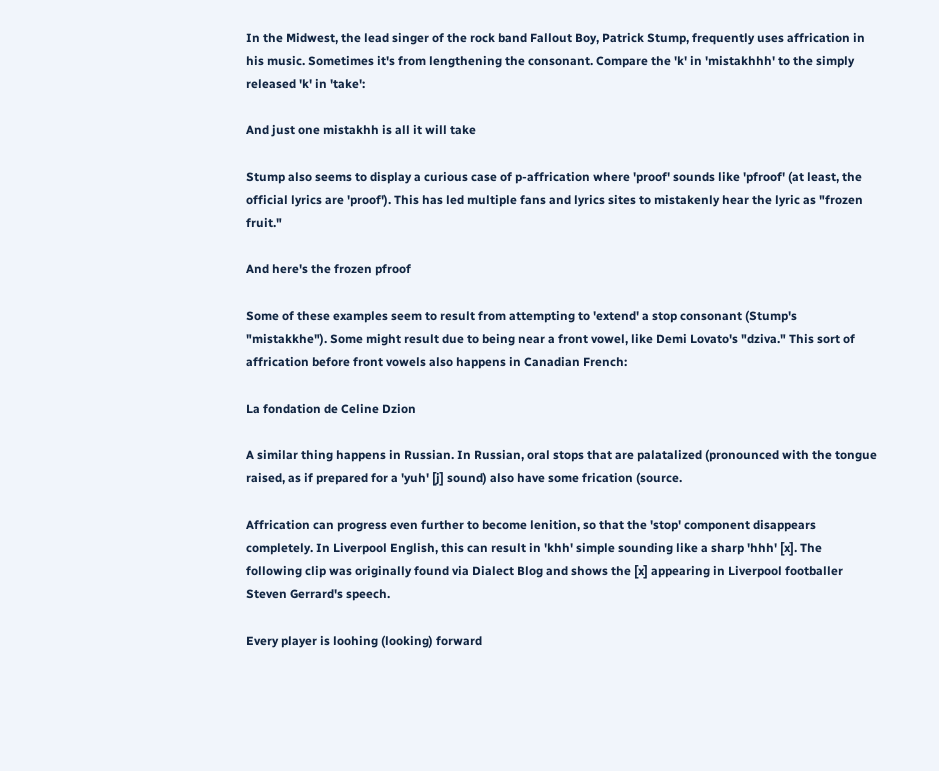In the Midwest, the lead singer of the rock band Fallout Boy, Patrick Stump, frequently uses affrication in his music. Sometimes it's from lengthening the consonant. Compare the 'k' in 'mistakhhh' to the simply released 'k' in 'take':

And just one mistakhh is all it will take

Stump also seems to display a curious case of p-affrication where 'proof' sounds like 'pfroof' (at least, the official lyrics are 'proof'). This has led multiple fans and lyrics sites to mistakenly hear the lyric as "frozen fruit."

And here's the frozen pfroof

Some of these examples seem to result from attempting to 'extend' a stop consonant (Stump's "mistakkhe"). Some might result due to being near a front vowel, like Demi Lovato's "dziva." This sort of affrication before front vowels also happens in Canadian French:

La fondation de Celine Dzion

A similar thing happens in Russian. In Russian, oral stops that are palatalized (pronounced with the tongue raised, as if prepared for a 'yuh' [j] sound) also have some frication (source.

Affrication can progress even further to become lenition, so that the 'stop' component disappears completely. In Liverpool English, this can result in 'khh' simple sounding like a sharp 'hhh' [x]. The following clip was originally found via Dialect Blog and shows the [x] appearing in Liverpool footballer Steven Gerrard's speech.

Every player is loohing (looking) forward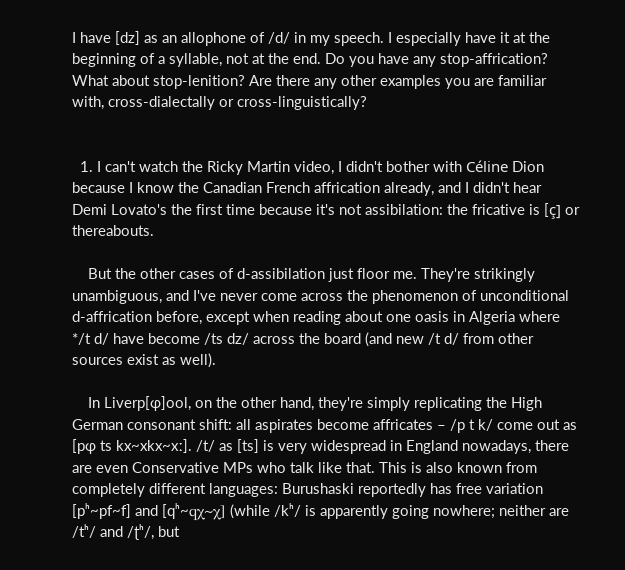I have [dz] as an allophone of /d/ in my speech. I especially have it at the beginning of a syllable, not at the end. Do you have any stop-affrication? What about stop-lenition? Are there any other examples you are familiar with, cross-dialectally or cross-linguistically?


  1. I can't watch the Ricky Martin video, I didn't bother with Céline Dion because I know the Canadian French affrication already, and I didn't hear Demi Lovato's the first time because it's not assibilation: the fricative is [ç] or thereabouts.

    But the other cases of d-assibilation just floor me. They're strikingly unambiguous, and I've never come across the phenomenon of unconditional d-affrication before, except when reading about one oasis in Algeria where */t d/ have become /ts dz/ across the board (and new /t d/ from other sources exist as well).

    In Liverp[ɸ]ool, on the other hand, they're simply replicating the High German consonant shift: all aspirates become affricates – /p t k/ come out as [pɸ ts kx~xkx~xː]. /t/ as [ts] is very widespread in England nowadays, there are even Conservative MPs who talk like that. This is also known from completely different languages: Burushaski reportedly has free variation [pʰ~pf~f] and [qʰ~qχ~χ] (while /kʰ/ is apparently going nowhere; neither are /tʰ/ and /ʈʰ/, but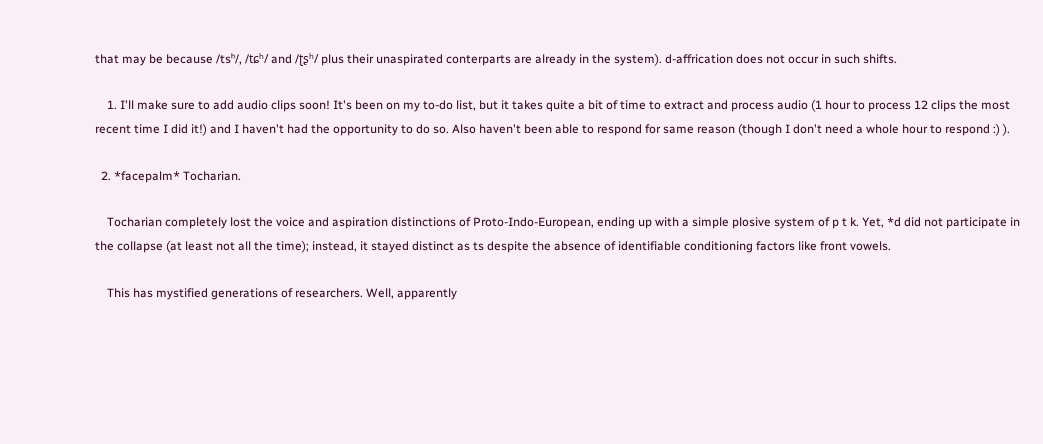that may be because /tsʰ/, /tɕʰ/ and /ʈʂʰ/ plus their unaspirated conterparts are already in the system). d-affrication does not occur in such shifts.

    1. I'll make sure to add audio clips soon! It's been on my to-do list, but it takes quite a bit of time to extract and process audio (1 hour to process 12 clips the most recent time I did it!) and I haven't had the opportunity to do so. Also haven't been able to respond for same reason (though I don't need a whole hour to respond :) ).

  2. *facepalm* Tocharian.

    Tocharian completely lost the voice and aspiration distinctions of Proto-Indo-European, ending up with a simple plosive system of p t k. Yet, *d did not participate in the collapse (at least not all the time); instead, it stayed distinct as ts despite the absence of identifiable conditioning factors like front vowels.

    This has mystified generations of researchers. Well, apparently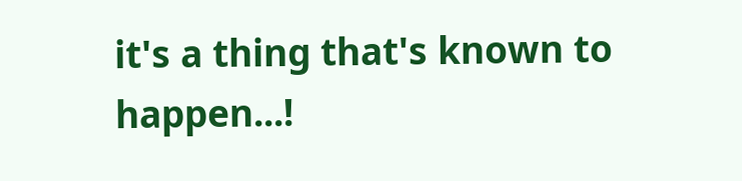it's a thing that's known to happen...!